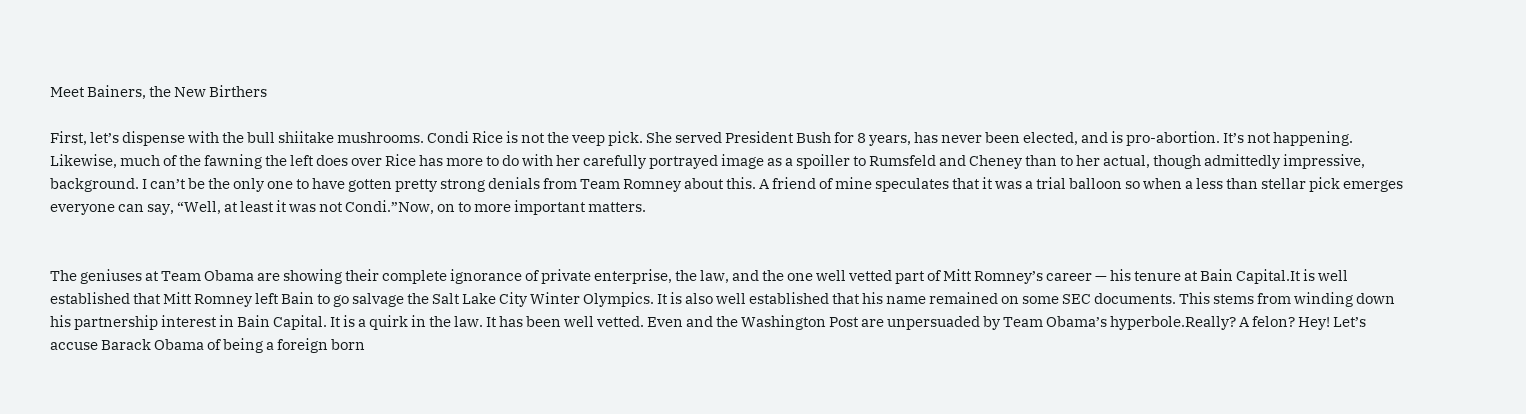Meet Bainers, the New Birthers

First, let’s dispense with the bull shiitake mushrooms. Condi Rice is not the veep pick. She served President Bush for 8 years, has never been elected, and is pro-abortion. It’s not happening. Likewise, much of the fawning the left does over Rice has more to do with her carefully portrayed image as a spoiller to Rumsfeld and Cheney than to her actual, though admittedly impressive, background. I can’t be the only one to have gotten pretty strong denials from Team Romney about this. A friend of mine speculates that it was a trial balloon so when a less than stellar pick emerges everyone can say, “Well, at least it was not Condi.”Now, on to more important matters.


The geniuses at Team Obama are showing their complete ignorance of private enterprise, the law, and the one well vetted part of Mitt Romney’s career — his tenure at Bain Capital.It is well established that Mitt Romney left Bain to go salvage the Salt Lake City Winter Olympics. It is also well established that his name remained on some SEC documents. This stems from winding down his partnership interest in Bain Capital. It is a quirk in the law. It has been well vetted. Even and the Washington Post are unpersuaded by Team Obama’s hyperbole.Really? A felon? Hey! Let’s accuse Barack Obama of being a foreign born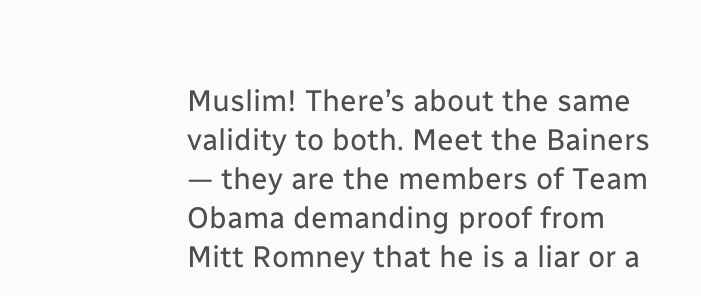Muslim! There’s about the same validity to both. Meet the Bainers — they are the members of Team Obama demanding proof from Mitt Romney that he is a liar or a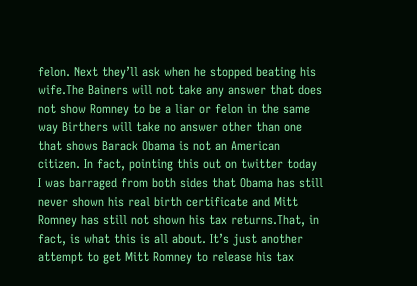felon. Next they’ll ask when he stopped beating his wife.The Bainers will not take any answer that does not show Romney to be a liar or felon in the same way Birthers will take no answer other than one that shows Barack Obama is not an American citizen. In fact, pointing this out on twitter today I was barraged from both sides that Obama has still never shown his real birth certificate and Mitt Romney has still not shown his tax returns.That, in fact, is what this is all about. It’s just another attempt to get Mitt Romney to release his tax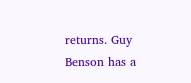returns. Guy Benson has a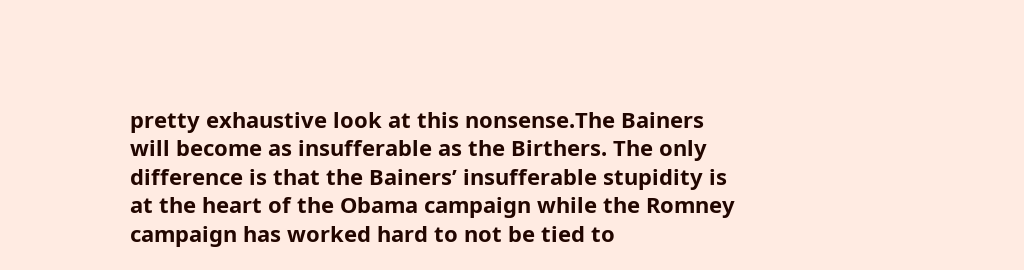pretty exhaustive look at this nonsense.The Bainers will become as insufferable as the Birthers. The only difference is that the Bainers’ insufferable stupidity is at the heart of the Obama campaign while the Romney campaign has worked hard to not be tied to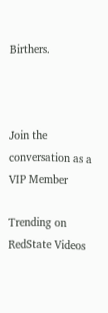Birthers.



Join the conversation as a VIP Member

Trending on RedState Videos